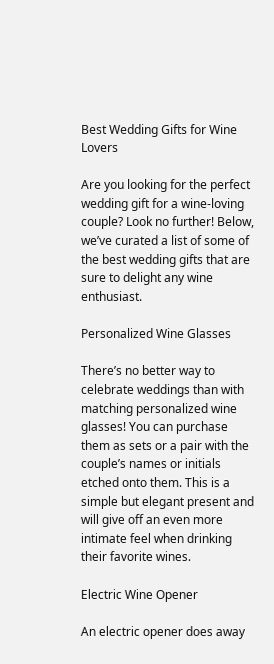Best Wedding Gifts for Wine Lovers

Are you looking for the perfect wedding gift for a wine-loving couple? Look no further! Below, we’ve curated a list of some of the best wedding gifts that are sure to delight any wine enthusiast.

Personalized Wine Glasses

There’s no better way to celebrate weddings than with matching personalized wine glasses! You can purchase them as sets or a pair with the couple’s names or initials etched onto them. This is a simple but elegant present and will give off an even more intimate feel when drinking their favorite wines.

Electric Wine Opener

An electric opener does away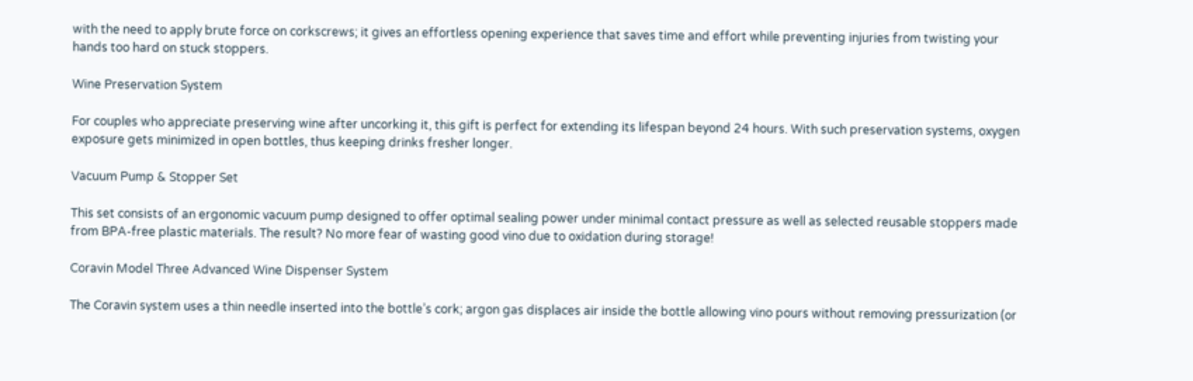with the need to apply brute force on corkscrews; it gives an effortless opening experience that saves time and effort while preventing injuries from twisting your hands too hard on stuck stoppers.

Wine Preservation System

For couples who appreciate preserving wine after uncorking it, this gift is perfect for extending its lifespan beyond 24 hours. With such preservation systems, oxygen exposure gets minimized in open bottles, thus keeping drinks fresher longer.

Vacuum Pump & Stopper Set

This set consists of an ergonomic vacuum pump designed to offer optimal sealing power under minimal contact pressure as well as selected reusable stoppers made from BPA-free plastic materials. The result? No more fear of wasting good vino due to oxidation during storage!

Coravin Model Three Advanced Wine Dispenser System

The Coravin system uses a thin needle inserted into the bottle’s cork; argon gas displaces air inside the bottle allowing vino pours without removing pressurization (or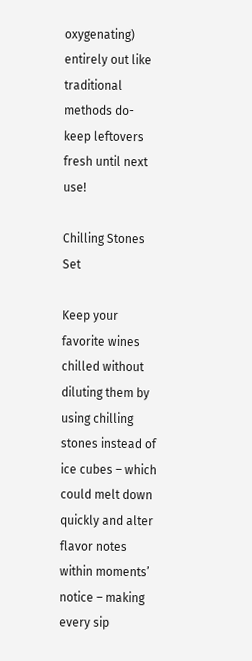oxygenating) entirely out like traditional methods do- keep leftovers fresh until next use!

Chilling Stones Set

Keep your favorite wines chilled without diluting them by using chilling stones instead of ice cubes – which could melt down quickly and alter flavor notes within moments’ notice – making every sip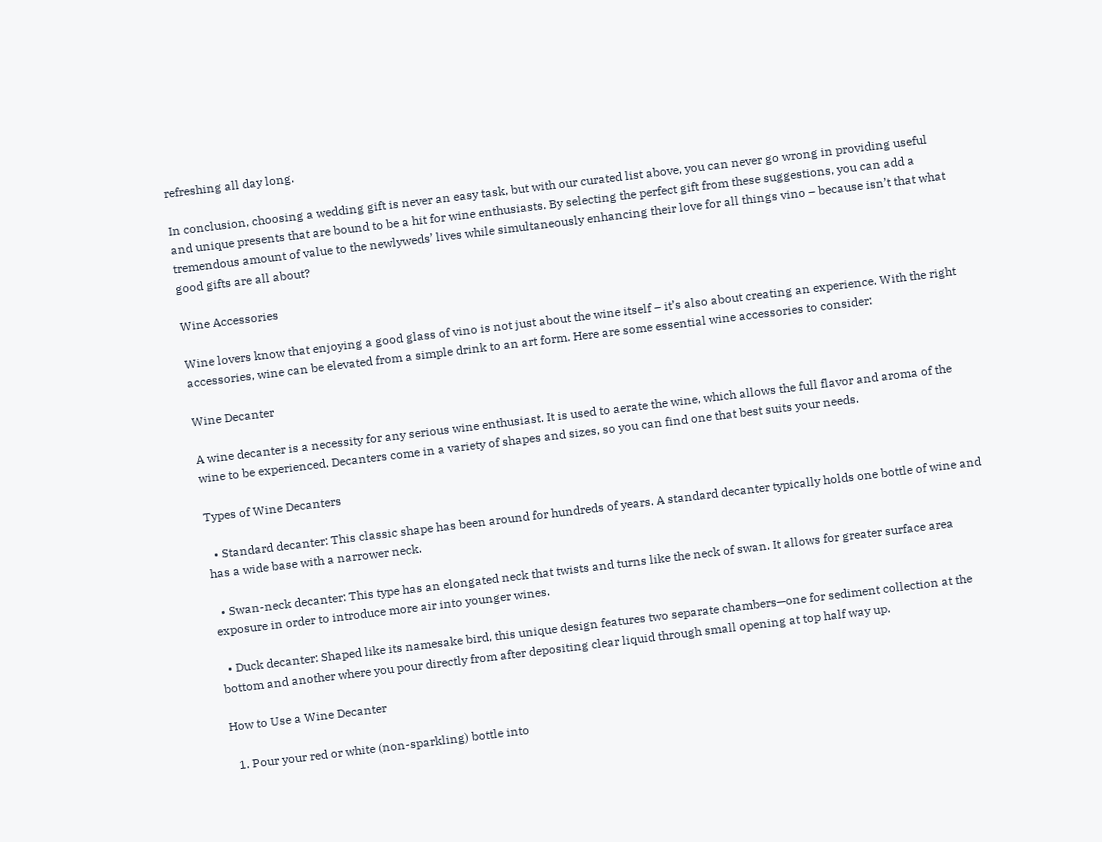refreshing all day long.

In conclusion, choosing a wedding gift is never an easy task, but with our curated list above, you can never go wrong in providing useful and unique presents that are bound to be a hit for wine enthusiasts. By selecting the perfect gift from these suggestions, you can add a tremendous amount of value to the newlyweds’ lives while simultaneously enhancing their love for all things vino – because isn’t that what good gifts are all about?

Wine Accessories

Wine lovers know that enjoying a good glass of vino is not just about the wine itself – it’s also about creating an experience. With the right accessories, wine can be elevated from a simple drink to an art form. Here are some essential wine accessories to consider:

Wine Decanter

A wine decanter is a necessity for any serious wine enthusiast. It is used to aerate the wine, which allows the full flavor and aroma of the wine to be experienced. Decanters come in a variety of shapes and sizes, so you can find one that best suits your needs.

Types of Wine Decanters

  • Standard decanter: This classic shape has been around for hundreds of years. A standard decanter typically holds one bottle of wine and has a wide base with a narrower neck.

  • Swan-neck decanter: This type has an elongated neck that twists and turns like the neck of swan. It allows for greater surface area exposure in order to introduce more air into younger wines.

  • Duck decanter: Shaped like its namesake bird, this unique design features two separate chambers—one for sediment collection at the bottom and another where you pour directly from after depositing clear liquid through small opening at top half way up.

How to Use a Wine Decanter

  1. Pour your red or white (non-sparkling) bottle into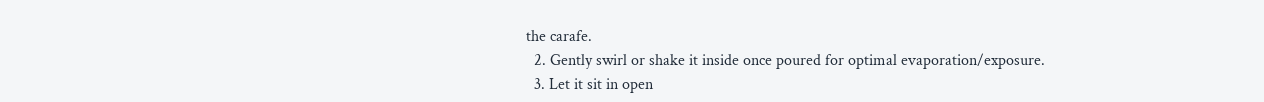the carafe.
  2. Gently swirl or shake it inside once poured for optimal evaporation/exposure.
  3. Let it sit in open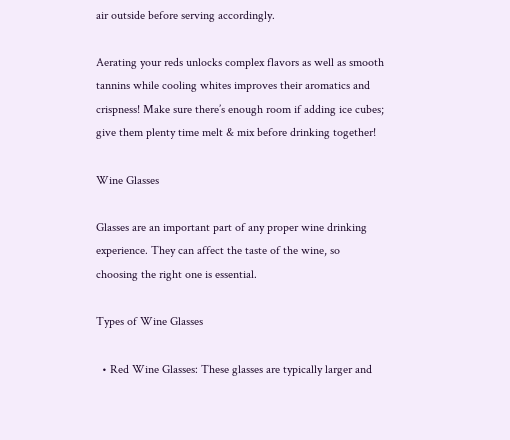air outside before serving accordingly.

Aerating your reds unlocks complex flavors as well as smooth tannins while cooling whites improves their aromatics and crispness! Make sure there’s enough room if adding ice cubes; give them plenty time melt & mix before drinking together!

Wine Glasses

Glasses are an important part of any proper wine drinking experience. They can affect the taste of the wine, so choosing the right one is essential.

Types of Wine Glasses

  • Red Wine Glasses: These glasses are typically larger and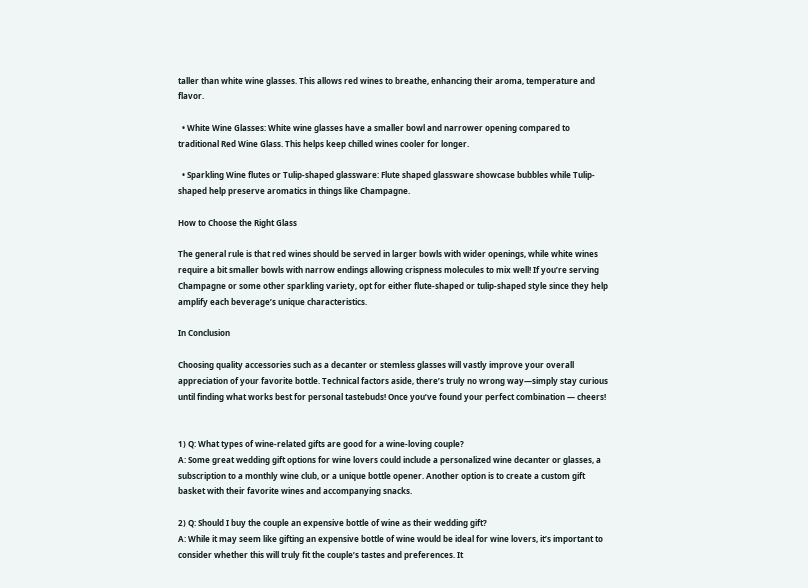taller than white wine glasses. This allows red wines to breathe, enhancing their aroma, temperature and flavor.

  • White Wine Glasses: White wine glasses have a smaller bowl and narrower opening compared to traditional Red Wine Glass. This helps keep chilled wines cooler for longer.

  • Sparkling Wine flutes or Tulip-shaped glassware: Flute shaped glassware showcase bubbles while Tulip-shaped help preserve aromatics in things like Champagne.

How to Choose the Right Glass

The general rule is that red wines should be served in larger bowls with wider openings, while white wines require a bit smaller bowls with narrow endings allowing crispness molecules to mix well! If you’re serving Champagne or some other sparkling variety, opt for either flute-shaped or tulip-shaped style since they help amplify each beverage’s unique characteristics.

In Conclusion

Choosing quality accessories such as a decanter or stemless glasses will vastly improve your overall appreciation of your favorite bottle. Technical factors aside, there’s truly no wrong way—simply stay curious until finding what works best for personal tastebuds! Once you’ve found your perfect combination — cheers!


1) Q: What types of wine-related gifts are good for a wine-loving couple?
A: Some great wedding gift options for wine lovers could include a personalized wine decanter or glasses, a subscription to a monthly wine club, or a unique bottle opener. Another option is to create a custom gift basket with their favorite wines and accompanying snacks.

2) Q: Should I buy the couple an expensive bottle of wine as their wedding gift?
A: While it may seem like gifting an expensive bottle of wine would be ideal for wine lovers, it’s important to consider whether this will truly fit the couple’s tastes and preferences. It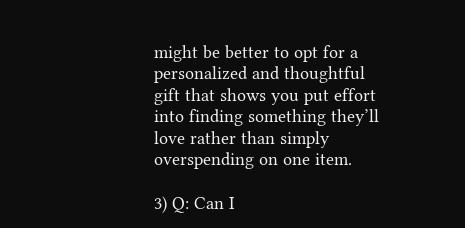might be better to opt for a personalized and thoughtful gift that shows you put effort into finding something they’ll love rather than simply overspending on one item.

3) Q: Can I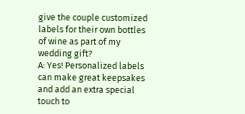give the couple customized labels for their own bottles of wine as part of my wedding gift?
A: Yes! Personalized labels can make great keepsakes and add an extra special touch to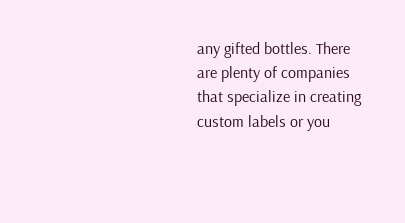any gifted bottles. There are plenty of companies that specialize in creating custom labels or you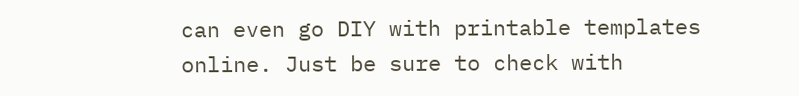can even go DIY with printable templates online. Just be sure to check with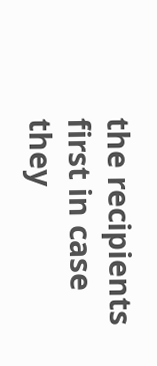the recipients first in case they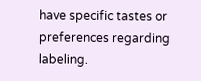have specific tastes or preferences regarding labeling.